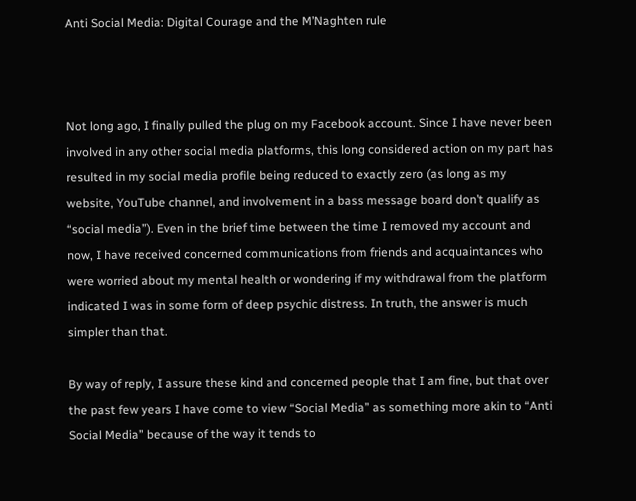Anti Social Media: Digital Courage and the M’Naghten rule



Not long ago, I finally pulled the plug on my Facebook account. Since I have never been involved in any other social media platforms, this long considered action on my part has resulted in my social media profile being reduced to exactly zero (as long as my website, YouTube channel, and involvement in a bass message board don’t qualify as “social media”). Even in the brief time between the time I removed my account and now, I have received concerned communications from friends and acquaintances who were worried about my mental health or wondering if my withdrawal from the platform indicated I was in some form of deep psychic distress. In truth, the answer is much simpler than that.

By way of reply, I assure these kind and concerned people that I am fine, but that over the past few years I have come to view “Social Media” as something more akin to “Anti Social Media” because of the way it tends to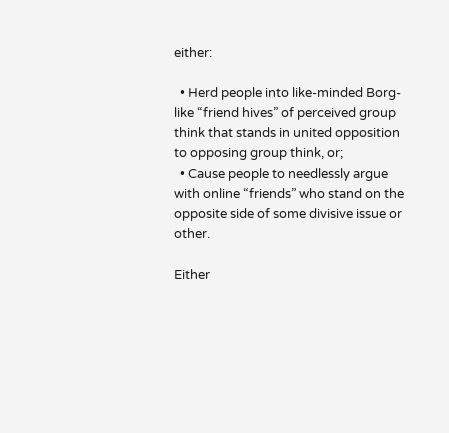either:

  • Herd people into like-minded Borg-like “friend hives” of perceived group think that stands in united opposition to opposing group think, or;
  • Cause people to needlessly argue with online “friends” who stand on the opposite side of some divisive issue or other.

Either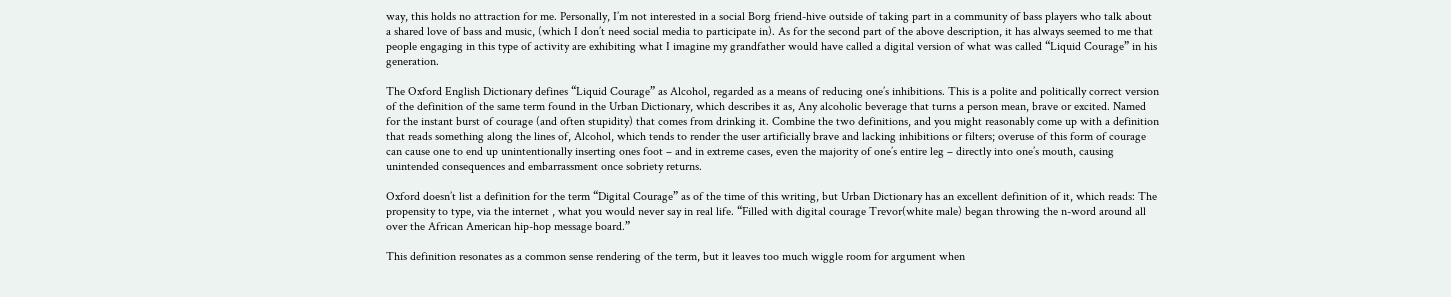way, this holds no attraction for me. Personally, I’m not interested in a social Borg friend-hive outside of taking part in a community of bass players who talk about a shared love of bass and music, (which I don’t need social media to participate in). As for the second part of the above description, it has always seemed to me that people engaging in this type of activity are exhibiting what I imagine my grandfather would have called a digital version of what was called “Liquid Courage” in his generation.

The Oxford English Dictionary defines “Liquid Courage” as Alcohol, regarded as a means of reducing one’s inhibitions. This is a polite and politically correct version of the definition of the same term found in the Urban Dictionary, which describes it as, Any alcoholic beverage that turns a person mean, brave or excited. Named for the instant burst of courage (and often stupidity) that comes from drinking it. Combine the two definitions, and you might reasonably come up with a definition that reads something along the lines of, Alcohol, which tends to render the user artificially brave and lacking inhibitions or filters; overuse of this form of courage can cause one to end up unintentionally inserting ones foot – and in extreme cases, even the majority of one’s entire leg – directly into one’s mouth, causing unintended consequences and embarrassment once sobriety returns.

Oxford doesn’t list a definition for the term “Digital Courage” as of the time of this writing, but Urban Dictionary has an excellent definition of it, which reads: The propensity to type, via the internet , what you would never say in real life. “Filled with digital courage Trevor(white male) began throwing the n-word around all over the African American hip-hop message board.”

This definition resonates as a common sense rendering of the term, but it leaves too much wiggle room for argument when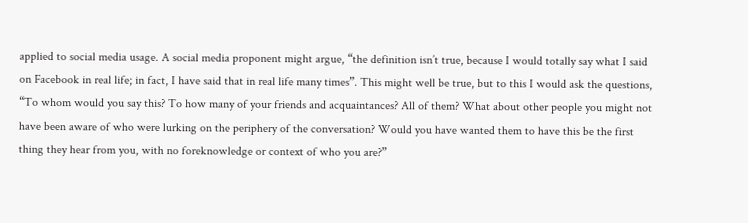applied to social media usage. A social media proponent might argue, “the definition isn’t true, because I would totally say what I said on Facebook in real life; in fact, I have said that in real life many times”. This might well be true, but to this I would ask the questions, “To whom would you say this? To how many of your friends and acquaintances? All of them? What about other people you might not have been aware of who were lurking on the periphery of the conversation? Would you have wanted them to have this be the first thing they hear from you, with no foreknowledge or context of who you are?”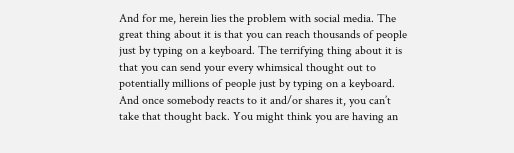And for me, herein lies the problem with social media. The great thing about it is that you can reach thousands of people just by typing on a keyboard. The terrifying thing about it is that you can send your every whimsical thought out to potentially millions of people just by typing on a keyboard. And once somebody reacts to it and/or shares it, you can’t take that thought back. You might think you are having an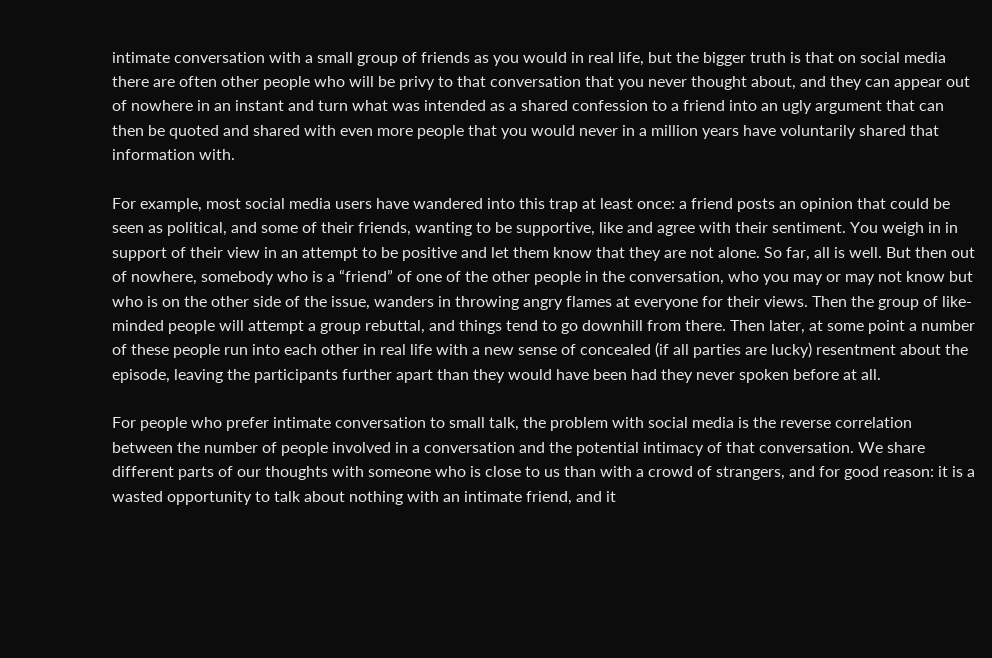intimate conversation with a small group of friends as you would in real life, but the bigger truth is that on social media there are often other people who will be privy to that conversation that you never thought about, and they can appear out of nowhere in an instant and turn what was intended as a shared confession to a friend into an ugly argument that can then be quoted and shared with even more people that you would never in a million years have voluntarily shared that information with.

For example, most social media users have wandered into this trap at least once: a friend posts an opinion that could be seen as political, and some of their friends, wanting to be supportive, like and agree with their sentiment. You weigh in in support of their view in an attempt to be positive and let them know that they are not alone. So far, all is well. But then out of nowhere, somebody who is a “friend” of one of the other people in the conversation, who you may or may not know but who is on the other side of the issue, wanders in throwing angry flames at everyone for their views. Then the group of like-minded people will attempt a group rebuttal, and things tend to go downhill from there. Then later, at some point a number of these people run into each other in real life with a new sense of concealed (if all parties are lucky) resentment about the episode, leaving the participants further apart than they would have been had they never spoken before at all.

For people who prefer intimate conversation to small talk, the problem with social media is the reverse correlation between the number of people involved in a conversation and the potential intimacy of that conversation. We share different parts of our thoughts with someone who is close to us than with a crowd of strangers, and for good reason: it is a wasted opportunity to talk about nothing with an intimate friend, and it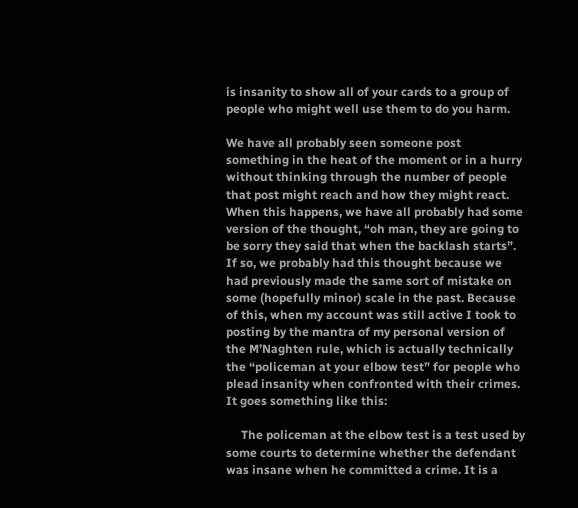is insanity to show all of your cards to a group of people who might well use them to do you harm.

We have all probably seen someone post something in the heat of the moment or in a hurry without thinking through the number of people that post might reach and how they might react. When this happens, we have all probably had some version of the thought, “oh man, they are going to be sorry they said that when the backlash starts”. If so, we probably had this thought because we had previously made the same sort of mistake on some (hopefully minor) scale in the past. Because of this, when my account was still active I took to posting by the mantra of my personal version of the M’Naghten rule, which is actually technically the “policeman at your elbow test” for people who plead insanity when confronted with their crimes. It goes something like this:

     The policeman at the elbow test is a test used by some courts to determine whether the defendant was insane when he committed a crime. It is a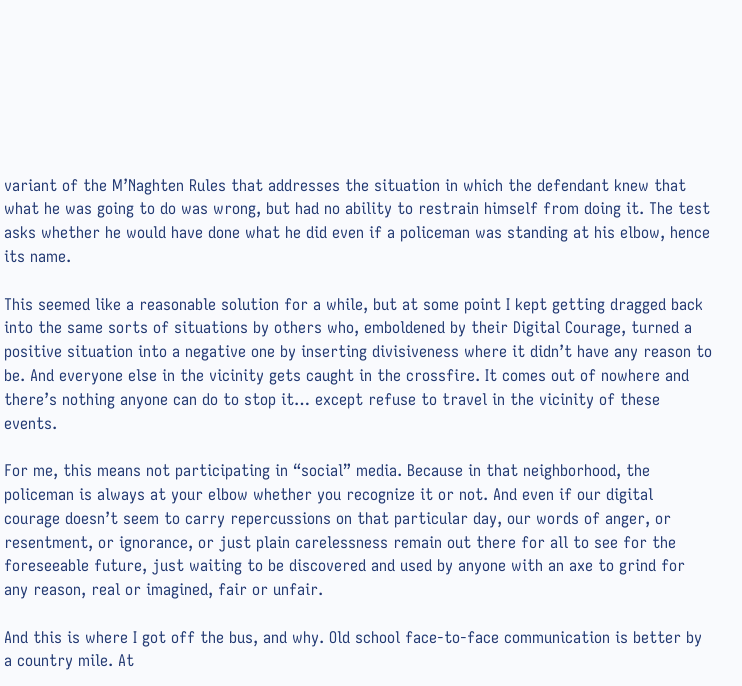variant of the M’Naghten Rules that addresses the situation in which the defendant knew that what he was going to do was wrong, but had no ability to restrain himself from doing it. The test asks whether he would have done what he did even if a policeman was standing at his elbow, hence its name.

This seemed like a reasonable solution for a while, but at some point I kept getting dragged back into the same sorts of situations by others who, emboldened by their Digital Courage, turned a positive situation into a negative one by inserting divisiveness where it didn’t have any reason to be. And everyone else in the vicinity gets caught in the crossfire. It comes out of nowhere and there’s nothing anyone can do to stop it… except refuse to travel in the vicinity of these events.

For me, this means not participating in “social” media. Because in that neighborhood, the policeman is always at your elbow whether you recognize it or not. And even if our digital courage doesn’t seem to carry repercussions on that particular day, our words of anger, or resentment, or ignorance, or just plain carelessness remain out there for all to see for the foreseeable future, just waiting to be discovered and used by anyone with an axe to grind for any reason, real or imagined, fair or unfair.

And this is where I got off the bus, and why. Old school face-to-face communication is better by a country mile. At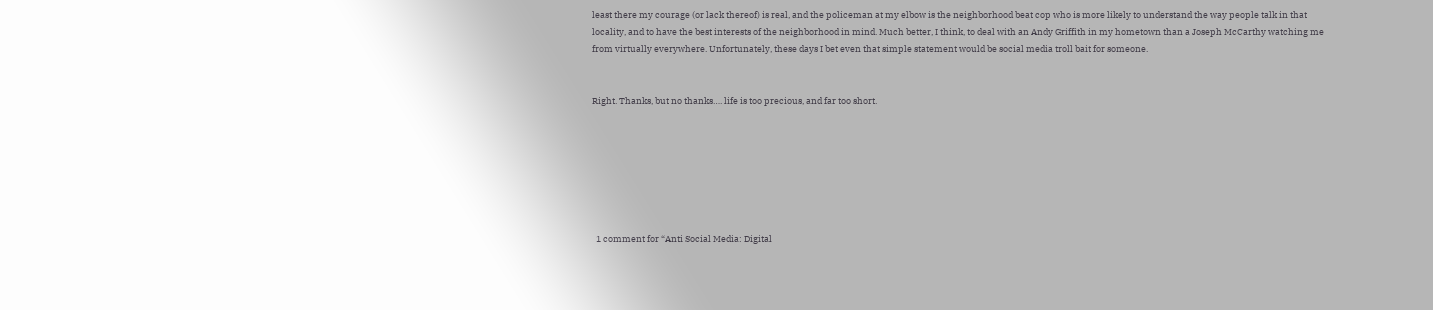least there my courage (or lack thereof) is real, and the policeman at my elbow is the neighborhood beat cop who is more likely to understand the way people talk in that locality, and to have the best interests of the neighborhood in mind. Much better, I think, to deal with an Andy Griffith in my hometown than a Joseph McCarthy watching me from virtually everywhere. Unfortunately, these days I bet even that simple statement would be social media troll bait for someone.


Right. Thanks, but no thanks…. life is too precious, and far too short.







  1 comment for “Anti Social Media: Digital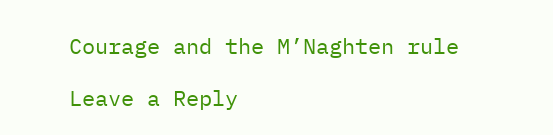Courage and the M’Naghten rule

Leave a Reply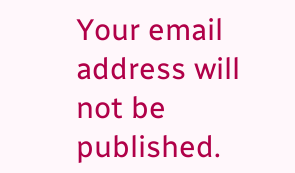Your email address will not be published.